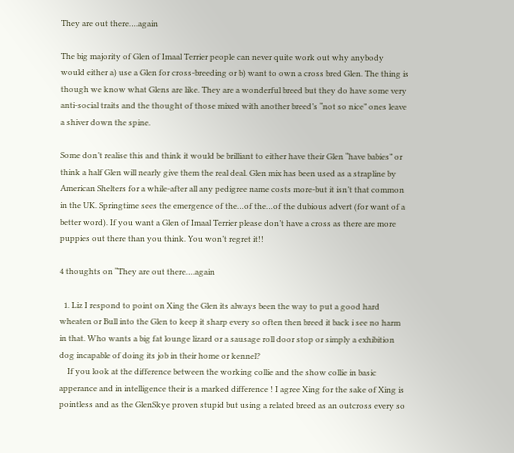They are out there….again

The big majority of Glen of Imaal Terrier people can never quite work out why anybody would either a) use a Glen for cross-breeding or b) want to own a cross bred Glen. The thing is though we know what Glens are like. They are a wonderful breed but they do have some very anti-social traits and the thought of those mixed with another breed’s “not so nice” ones leave a shiver down the spine.

Some don’t realise this and think it would be brilliant to either have their Glen “have babies” or think a half Glen will nearly give them the real deal. Glen mix has been used as a strapline by American Shelters for a while-after all any pedigree name costs more-but it isn’t that common in the UK. Springtime sees the emergence of the…of the…of the dubious advert (for want of a better word). If you want a Glen of Imaal Terrier please don’t have a cross as there are more puppies out there than you think. You won’t regret it!!

4 thoughts on “They are out there….again

  1. Liz I respond to point on Xing the Glen its always been the way to put a good hard wheaten or Bull into the Glen to keep it sharp every so often then breed it back i see no harm in that. Who wants a big fat lounge lizard or a sausage roll door stop or simply a exhibition dog incapable of doing its job in their home or kennel?
    If you look at the difference between the working collie and the show collie in basic apperance and in intelligence their is a marked difference ! I agree Xing for the sake of Xing is pointless and as the GlenSkye proven stupid but using a related breed as an outcross every so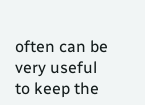often can be very useful to keep the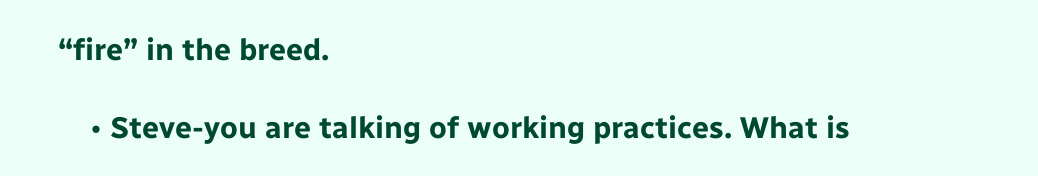“fire” in the breed.

    • Steve-you are talking of working practices. What is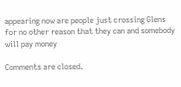appearing now are people just crossing Glens for no other reason that they can and somebody will pay money

Comments are closed.